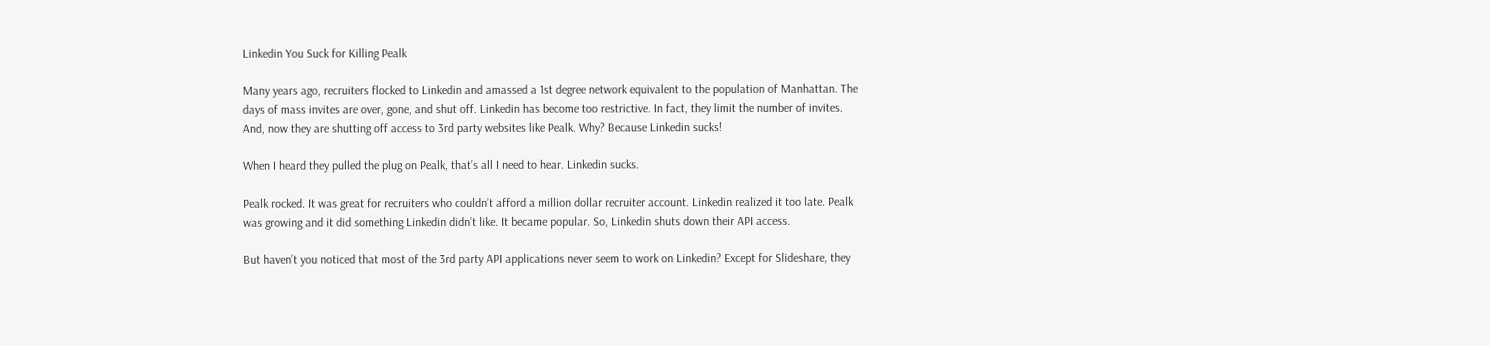Linkedin You Suck for Killing Pealk

Many years ago, recruiters flocked to Linkedin and amassed a 1st degree network equivalent to the population of Manhattan. The days of mass invites are over, gone, and shut off. Linkedin has become too restrictive. In fact, they limit the number of invites. And, now they are shutting off access to 3rd party websites like Pealk. Why? Because Linkedin sucks!

When I heard they pulled the plug on Pealk, that’s all I need to hear. Linkedin sucks.

Pealk rocked. It was great for recruiters who couldn’t afford a million dollar recruiter account. Linkedin realized it too late. Pealk was growing and it did something Linkedin didn’t like. It became popular. So, Linkedin shuts down their API access.

But haven’t you noticed that most of the 3rd party API applications never seem to work on Linkedin? Except for Slideshare, they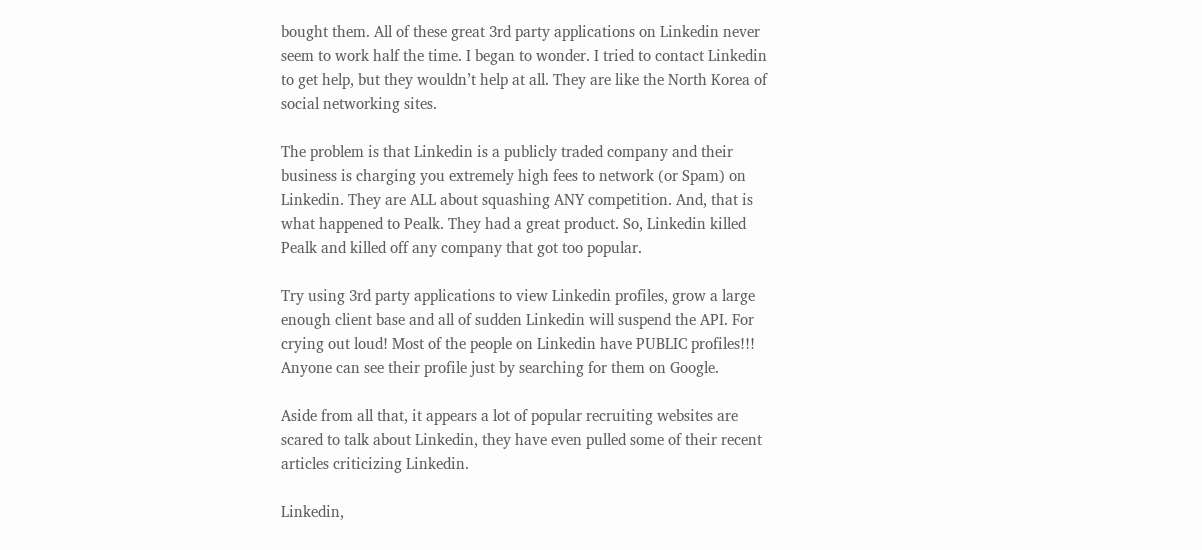bought them. All of these great 3rd party applications on Linkedin never seem to work half the time. I began to wonder. I tried to contact Linkedin to get help, but they wouldn’t help at all. They are like the North Korea of social networking sites.

The problem is that Linkedin is a publicly traded company and their business is charging you extremely high fees to network (or Spam) on Linkedin. They are ALL about squashing ANY competition. And, that is what happened to Pealk. They had a great product. So, Linkedin killed Pealk and killed off any company that got too popular.

Try using 3rd party applications to view Linkedin profiles, grow a large enough client base and all of sudden Linkedin will suspend the API. For crying out loud! Most of the people on Linkedin have PUBLIC profiles!!! Anyone can see their profile just by searching for them on Google.

Aside from all that, it appears a lot of popular recruiting websites are scared to talk about Linkedin, they have even pulled some of their recent articles criticizing Linkedin.

Linkedin,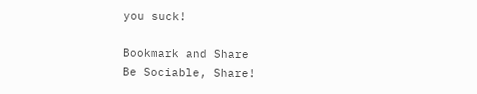you suck!

Bookmark and Share
Be Sociable, Share!